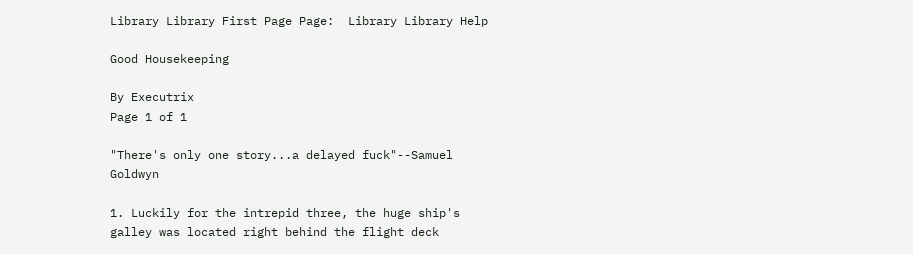Library Library First Page Page:  Library Library Help

Good Housekeeping

By Executrix
Page 1 of 1

"There's only one story...a delayed fuck"--Samuel Goldwyn

1. Luckily for the intrepid three, the huge ship's galley was located right behind the flight deck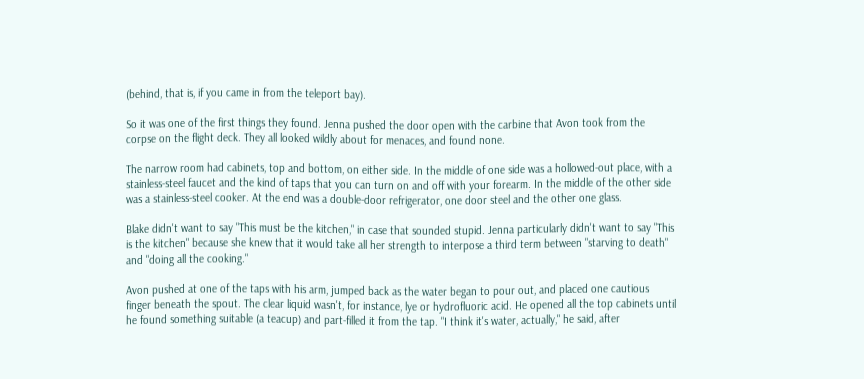(behind, that is, if you came in from the teleport bay).

So it was one of the first things they found. Jenna pushed the door open with the carbine that Avon took from the corpse on the flight deck. They all looked wildly about for menaces, and found none.

The narrow room had cabinets, top and bottom, on either side. In the middle of one side was a hollowed-out place, with a stainless-steel faucet and the kind of taps that you can turn on and off with your forearm. In the middle of the other side was a stainless-steel cooker. At the end was a double-door refrigerator, one door steel and the other one glass.

Blake didn't want to say "This must be the kitchen," in case that sounded stupid. Jenna particularly didn't want to say "This is the kitchen" because she knew that it would take all her strength to interpose a third term between "starving to death" and "doing all the cooking."

Avon pushed at one of the taps with his arm, jumped back as the water began to pour out, and placed one cautious finger beneath the spout. The clear liquid wasn't, for instance, lye or hydrofluoric acid. He opened all the top cabinets until he found something suitable (a teacup) and part-filled it from the tap. "I think it's water, actually," he said, after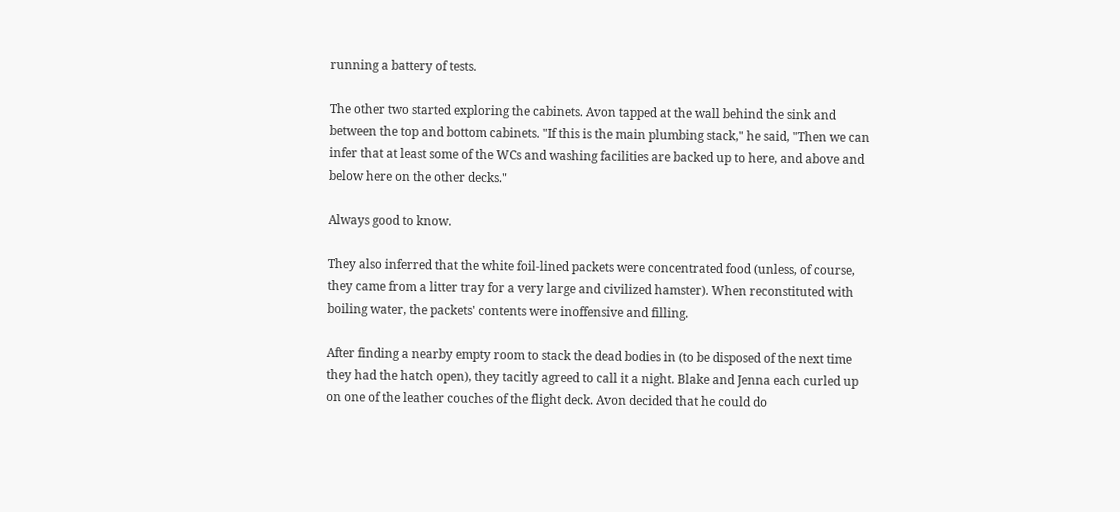running a battery of tests.

The other two started exploring the cabinets. Avon tapped at the wall behind the sink and between the top and bottom cabinets. "If this is the main plumbing stack," he said, "Then we can infer that at least some of the WCs and washing facilities are backed up to here, and above and below here on the other decks."

Always good to know.

They also inferred that the white foil-lined packets were concentrated food (unless, of course, they came from a litter tray for a very large and civilized hamster). When reconstituted with boiling water, the packets' contents were inoffensive and filling.

After finding a nearby empty room to stack the dead bodies in (to be disposed of the next time they had the hatch open), they tacitly agreed to call it a night. Blake and Jenna each curled up on one of the leather couches of the flight deck. Avon decided that he could do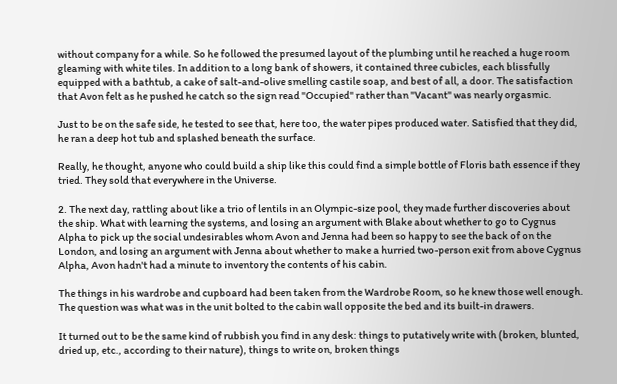without company for a while. So he followed the presumed layout of the plumbing until he reached a huge room gleaming with white tiles. In addition to a long bank of showers, it contained three cubicles, each blissfully equipped with a bathtub, a cake of salt-and-olive smelling castile soap, and best of all, a door. The satisfaction that Avon felt as he pushed he catch so the sign read "Occupied" rather than "Vacant" was nearly orgasmic.

Just to be on the safe side, he tested to see that, here too, the water pipes produced water. Satisfied that they did, he ran a deep hot tub and splashed beneath the surface.

Really, he thought, anyone who could build a ship like this could find a simple bottle of Floris bath essence if they tried. They sold that everywhere in the Universe.

2. The next day, rattling about like a trio of lentils in an Olympic-size pool, they made further discoveries about the ship. What with learning the systems, and losing an argument with Blake about whether to go to Cygnus Alpha to pick up the social undesirables whom Avon and Jenna had been so happy to see the back of on the London, and losing an argument with Jenna about whether to make a hurried two-person exit from above Cygnus Alpha, Avon hadn't had a minute to inventory the contents of his cabin.

The things in his wardrobe and cupboard had been taken from the Wardrobe Room, so he knew those well enough. The question was what was in the unit bolted to the cabin wall opposite the bed and its built-in drawers.

It turned out to be the same kind of rubbish you find in any desk: things to putatively write with (broken, blunted, dried up, etc., according to their nature), things to write on, broken things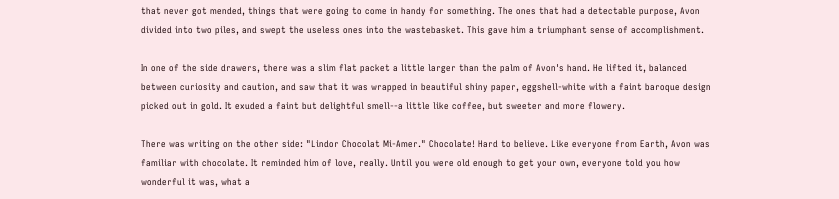that never got mended, things that were going to come in handy for something. The ones that had a detectable purpose, Avon divided into two piles, and swept the useless ones into the wastebasket. This gave him a triumphant sense of accomplishment.

In one of the side drawers, there was a slim flat packet a little larger than the palm of Avon's hand. He lifted it, balanced between curiosity and caution, and saw that it was wrapped in beautiful shiny paper, eggshell-white with a faint baroque design picked out in gold. It exuded a faint but delightful smell--a little like coffee, but sweeter and more flowery.

There was writing on the other side: "Lindor Chocolat Mi-Amer." Chocolate! Hard to believe. Like everyone from Earth, Avon was familiar with chocolate. It reminded him of love, really. Until you were old enough to get your own, everyone told you how wonderful it was, what a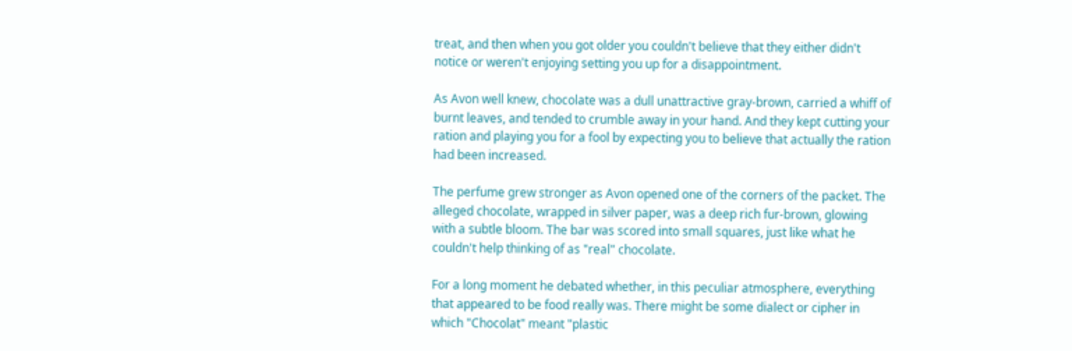treat, and then when you got older you couldn't believe that they either didn't notice or weren't enjoying setting you up for a disappointment.

As Avon well knew, chocolate was a dull unattractive gray-brown, carried a whiff of burnt leaves, and tended to crumble away in your hand. And they kept cutting your ration and playing you for a fool by expecting you to believe that actually the ration had been increased.

The perfume grew stronger as Avon opened one of the corners of the packet. The alleged chocolate, wrapped in silver paper, was a deep rich fur-brown, glowing with a subtle bloom. The bar was scored into small squares, just like what he couldn't help thinking of as "real" chocolate.

For a long moment he debated whether, in this peculiar atmosphere, everything that appeared to be food really was. There might be some dialect or cipher in which "Chocolat" meant "plastic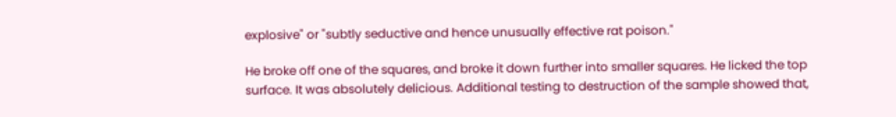explosive" or "subtly seductive and hence unusually effective rat poison."

He broke off one of the squares, and broke it down further into smaller squares. He licked the top surface. It was absolutely delicious. Additional testing to destruction of the sample showed that,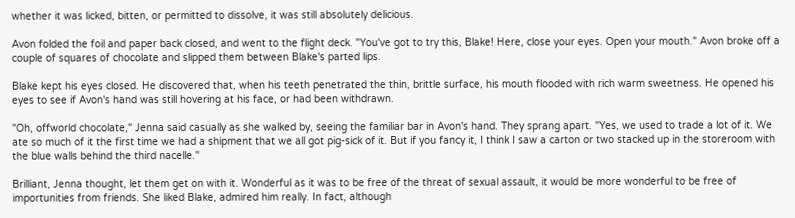whether it was licked, bitten, or permitted to dissolve, it was still absolutely delicious.

Avon folded the foil and paper back closed, and went to the flight deck. "You've got to try this, Blake! Here, close your eyes. Open your mouth." Avon broke off a couple of squares of chocolate and slipped them between Blake's parted lips.

Blake kept his eyes closed. He discovered that, when his teeth penetrated the thin, brittle surface, his mouth flooded with rich warm sweetness. He opened his eyes to see if Avon's hand was still hovering at his face, or had been withdrawn.

"Oh, offworld chocolate," Jenna said casually as she walked by, seeing the familiar bar in Avon's hand. They sprang apart. "Yes, we used to trade a lot of it. We ate so much of it the first time we had a shipment that we all got pig-sick of it. But if you fancy it, I think I saw a carton or two stacked up in the storeroom with the blue walls behind the third nacelle."

Brilliant, Jenna thought, let them get on with it. Wonderful as it was to be free of the threat of sexual assault, it would be more wonderful to be free of importunities from friends. She liked Blake, admired him really. In fact, although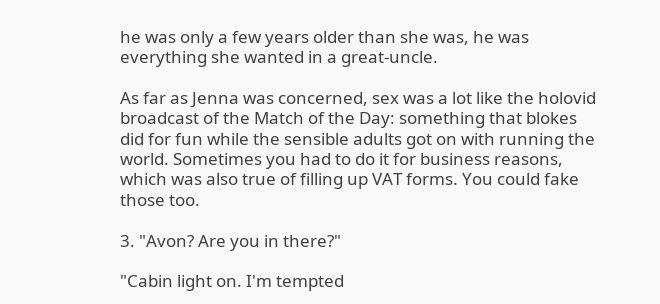he was only a few years older than she was, he was everything she wanted in a great-uncle.

As far as Jenna was concerned, sex was a lot like the holovid broadcast of the Match of the Day: something that blokes did for fun while the sensible adults got on with running the world. Sometimes you had to do it for business reasons, which was also true of filling up VAT forms. You could fake those too.

3. "Avon? Are you in there?"

"Cabin light on. I'm tempted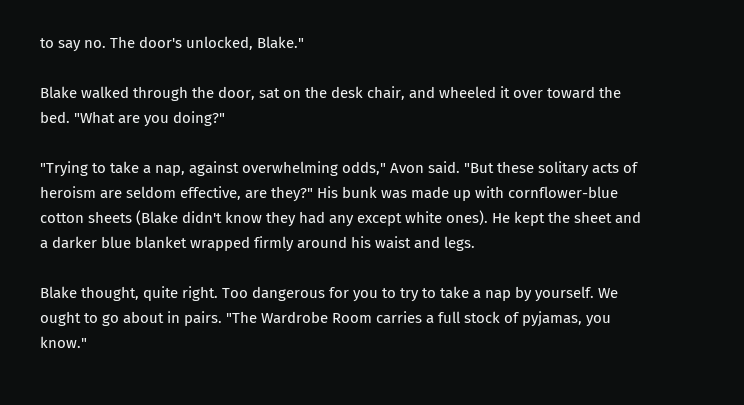to say no. The door's unlocked, Blake."

Blake walked through the door, sat on the desk chair, and wheeled it over toward the bed. "What are you doing?"

"Trying to take a nap, against overwhelming odds," Avon said. "But these solitary acts of heroism are seldom effective, are they?" His bunk was made up with cornflower-blue cotton sheets (Blake didn't know they had any except white ones). He kept the sheet and a darker blue blanket wrapped firmly around his waist and legs.

Blake thought, quite right. Too dangerous for you to try to take a nap by yourself. We ought to go about in pairs. "The Wardrobe Room carries a full stock of pyjamas, you know."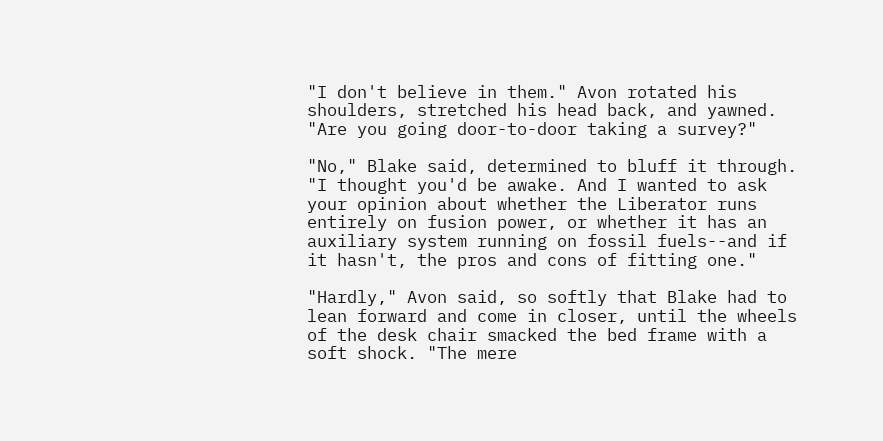"I don't believe in them." Avon rotated his shoulders, stretched his head back, and yawned. "Are you going door-to-door taking a survey?"

"No," Blake said, determined to bluff it through. "I thought you'd be awake. And I wanted to ask your opinion about whether the Liberator runs entirely on fusion power, or whether it has an auxiliary system running on fossil fuels--and if it hasn't, the pros and cons of fitting one."

"Hardly," Avon said, so softly that Blake had to lean forward and come in closer, until the wheels of the desk chair smacked the bed frame with a soft shock. "The mere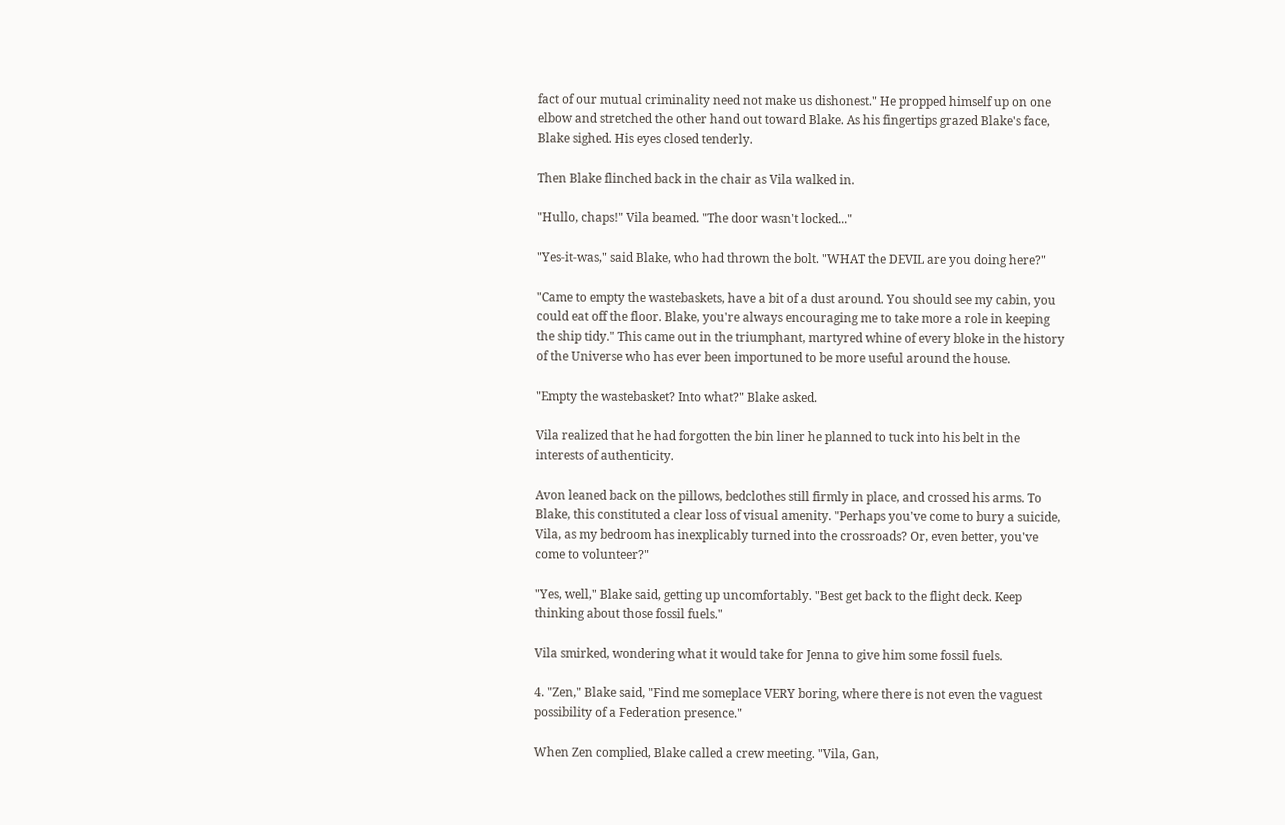fact of our mutual criminality need not make us dishonest." He propped himself up on one elbow and stretched the other hand out toward Blake. As his fingertips grazed Blake's face, Blake sighed. His eyes closed tenderly.

Then Blake flinched back in the chair as Vila walked in.

"Hullo, chaps!" Vila beamed. "The door wasn't locked..."

"Yes-it-was," said Blake, who had thrown the bolt. "WHAT the DEVIL are you doing here?"

"Came to empty the wastebaskets, have a bit of a dust around. You should see my cabin, you could eat off the floor. Blake, you're always encouraging me to take more a role in keeping the ship tidy." This came out in the triumphant, martyred whine of every bloke in the history of the Universe who has ever been importuned to be more useful around the house.

"Empty the wastebasket? Into what?" Blake asked.

Vila realized that he had forgotten the bin liner he planned to tuck into his belt in the interests of authenticity.

Avon leaned back on the pillows, bedclothes still firmly in place, and crossed his arms. To Blake, this constituted a clear loss of visual amenity. "Perhaps you've come to bury a suicide, Vila, as my bedroom has inexplicably turned into the crossroads? Or, even better, you've come to volunteer?"

"Yes, well," Blake said, getting up uncomfortably. "Best get back to the flight deck. Keep thinking about those fossil fuels."

Vila smirked, wondering what it would take for Jenna to give him some fossil fuels.

4. "Zen," Blake said, "Find me someplace VERY boring, where there is not even the vaguest possibility of a Federation presence."

When Zen complied, Blake called a crew meeting. "Vila, Gan,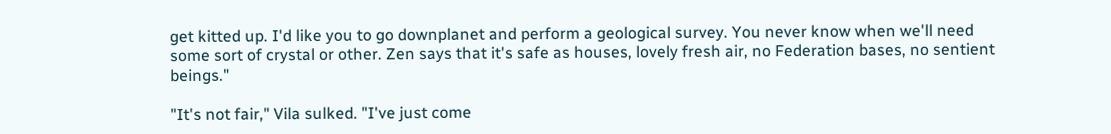get kitted up. I'd like you to go downplanet and perform a geological survey. You never know when we'll need some sort of crystal or other. Zen says that it's safe as houses, lovely fresh air, no Federation bases, no sentient beings."

"It's not fair," Vila sulked. "I've just come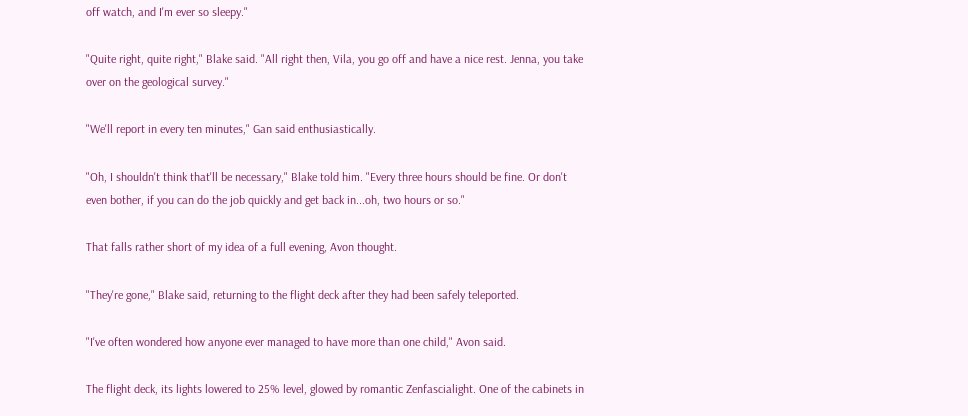off watch, and I'm ever so sleepy."

"Quite right, quite right," Blake said. "All right then, Vila, you go off and have a nice rest. Jenna, you take over on the geological survey."

"We'll report in every ten minutes," Gan said enthusiastically.

"Oh, I shouldn't think that'll be necessary," Blake told him. "Every three hours should be fine. Or don't even bother, if you can do the job quickly and get back in...oh, two hours or so."

That falls rather short of my idea of a full evening, Avon thought.

"They're gone," Blake said, returning to the flight deck after they had been safely teleported.

"I've often wondered how anyone ever managed to have more than one child," Avon said.

The flight deck, its lights lowered to 25% level, glowed by romantic Zenfascialight. One of the cabinets in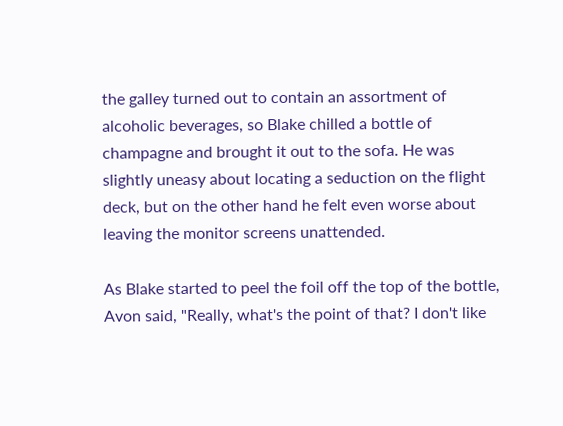the galley turned out to contain an assortment of alcoholic beverages, so Blake chilled a bottle of champagne and brought it out to the sofa. He was slightly uneasy about locating a seduction on the flight deck, but on the other hand he felt even worse about leaving the monitor screens unattended.

As Blake started to peel the foil off the top of the bottle, Avon said, "Really, what's the point of that? I don't like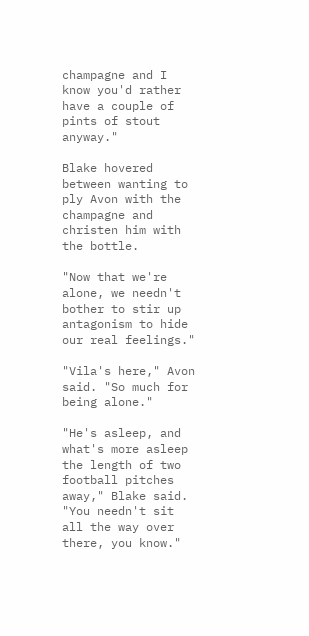champagne and I know you'd rather have a couple of pints of stout anyway."

Blake hovered between wanting to ply Avon with the champagne and christen him with the bottle.

"Now that we're alone, we needn't bother to stir up antagonism to hide our real feelings."

"Vila's here," Avon said. "So much for being alone."

"He's asleep, and what's more asleep the length of two football pitches away," Blake said. "You needn't sit all the way over there, you know."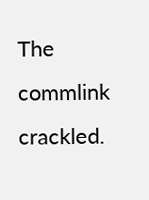The commlink crackled.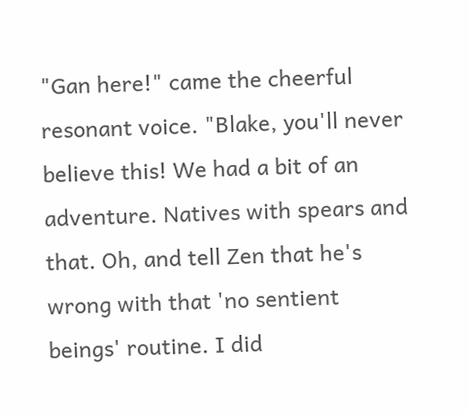"Gan here!" came the cheerful resonant voice. "Blake, you'll never believe this! We had a bit of an adventure. Natives with spears and that. Oh, and tell Zen that he's wrong with that 'no sentient beings' routine. I did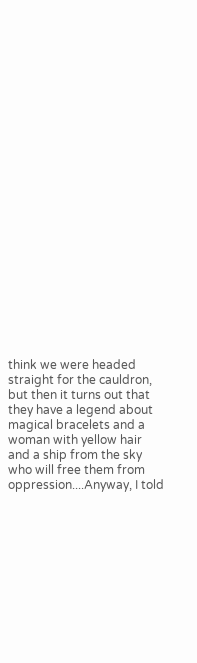think we were headed straight for the cauldron, but then it turns out that they have a legend about magical bracelets and a woman with yellow hair and a ship from the sky who will free them from oppression....Anyway, I told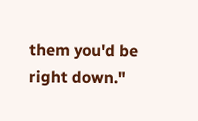them you'd be right down."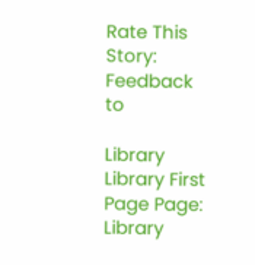Rate This Story: Feedback to

Library Library First Page Page:  Library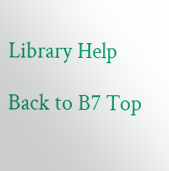Library Help

Back to B7 Top